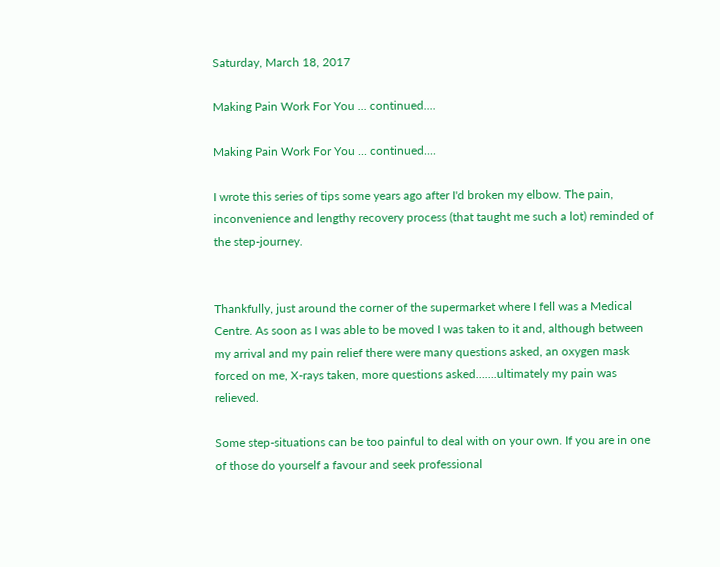Saturday, March 18, 2017

Making Pain Work For You ... continued....

Making Pain Work For You ... continued....

I wrote this series of tips some years ago after I'd broken my elbow. The pain, inconvenience and lengthy recovery process (that taught me such a lot) reminded of the step-journey.


Thankfully, just around the corner of the supermarket where I fell was a Medical Centre. As soon as I was able to be moved I was taken to it and, although between my arrival and my pain relief there were many questions asked, an oxygen mask forced on me, X-rays taken, more questions asked…….ultimately my pain was relieved.

Some step-situations can be too painful to deal with on your own. If you are in one of those do yourself a favour and seek professional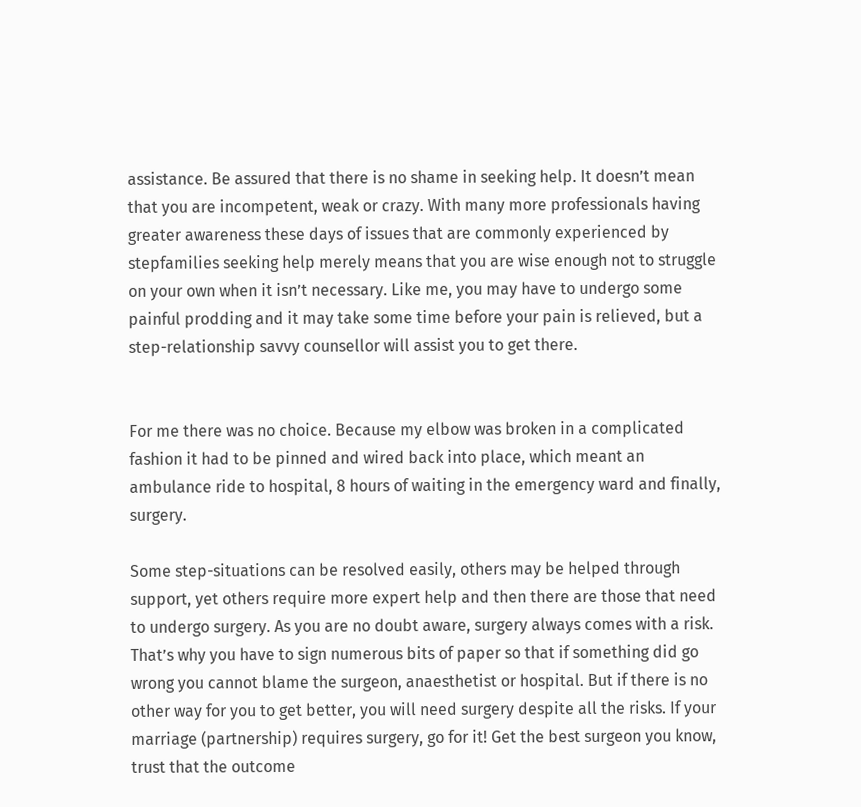assistance. Be assured that there is no shame in seeking help. It doesn’t mean that you are incompetent, weak or crazy. With many more professionals having greater awareness these days of issues that are commonly experienced by stepfamilies seeking help merely means that you are wise enough not to struggle on your own when it isn’t necessary. Like me, you may have to undergo some painful prodding and it may take some time before your pain is relieved, but a step-relationship savvy counsellor will assist you to get there.


For me there was no choice. Because my elbow was broken in a complicated fashion it had to be pinned and wired back into place, which meant an ambulance ride to hospital, 8 hours of waiting in the emergency ward and finally, surgery.

Some step-situations can be resolved easily, others may be helped through support, yet others require more expert help and then there are those that need to undergo surgery. As you are no doubt aware, surgery always comes with a risk. That’s why you have to sign numerous bits of paper so that if something did go wrong you cannot blame the surgeon, anaesthetist or hospital. But if there is no other way for you to get better, you will need surgery despite all the risks. If your marriage (partnership) requires surgery, go for it! Get the best surgeon you know, trust that the outcome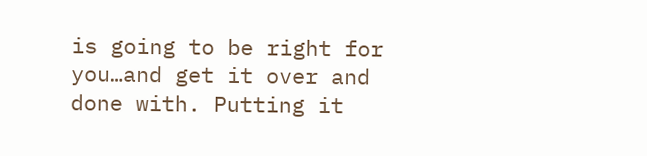is going to be right for you…and get it over and done with. Putting it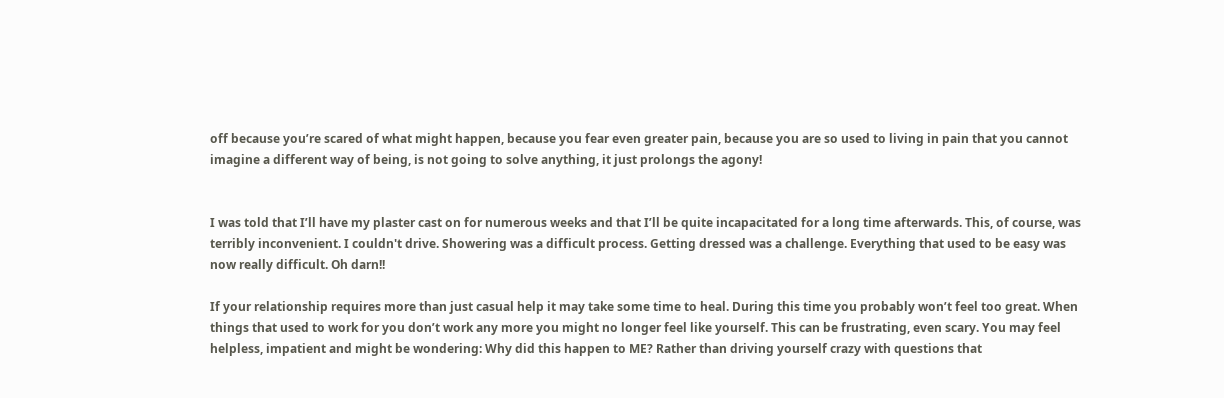off because you’re scared of what might happen, because you fear even greater pain, because you are so used to living in pain that you cannot imagine a different way of being, is not going to solve anything, it just prolongs the agony!


I was told that I’ll have my plaster cast on for numerous weeks and that I’ll be quite incapacitated for a long time afterwards. This, of course, was terribly inconvenient. I couldn't drive. Showering was a difficult process. Getting dressed was a challenge. Everything that used to be easy was now really difficult. Oh darn!!

If your relationship requires more than just casual help it may take some time to heal. During this time you probably won’t feel too great. When things that used to work for you don’t work any more you might no longer feel like yourself. This can be frustrating, even scary. You may feel helpless, impatient and might be wondering: Why did this happen to ME? Rather than driving yourself crazy with questions that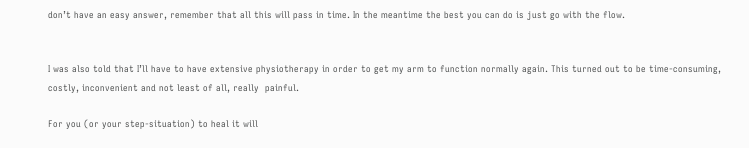don’t have an easy answer, remember that all this will pass in time. In the meantime the best you can do is just go with the flow.


I was also told that I’ll have to have extensive physiotherapy in order to get my arm to function normally again. This turned out to be time-consuming, costly, inconvenient and not least of all, really  painful.

For you (or your step-situation) to heal it will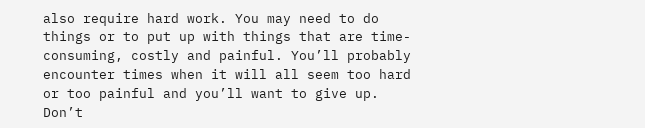also require hard work. You may need to do things or to put up with things that are time-consuming, costly and painful. You’ll probably encounter times when it will all seem too hard or too painful and you’ll want to give up. Don’t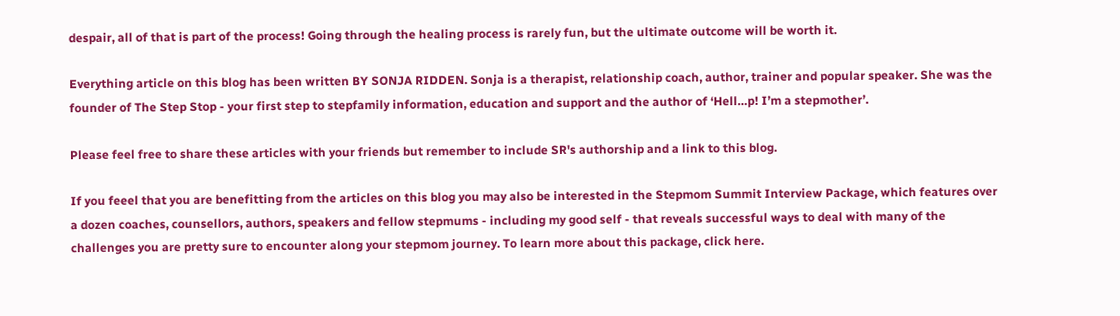despair, all of that is part of the process! Going through the healing process is rarely fun, but the ultimate outcome will be worth it.

Everything article on this blog has been written BY SONJA RIDDEN. Sonja is a therapist, relationship coach, author, trainer and popular speaker. She was the founder of The Step Stop - your first step to stepfamily information, education and support and the author of ‘Hell…p! I’m a stepmother’.

Please feel free to share these articles with your friends but remember to include SR's authorship and a link to this blog.

If you feeel that you are benefitting from the articles on this blog you may also be interested in the Stepmom Summit Interview Package, which features over a dozen coaches, counsellors, authors, speakers and fellow stepmums - including my good self - that reveals successful ways to deal with many of the challenges you are pretty sure to encounter along your stepmom journey. To learn more about this package, click here.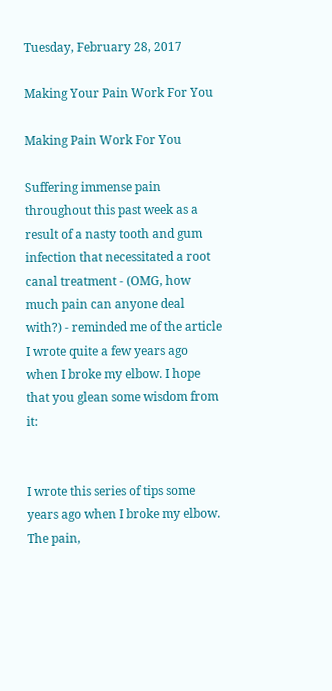Tuesday, February 28, 2017

Making Your Pain Work For You

Making Pain Work For You

Suffering immense pain throughout this past week as a result of a nasty tooth and gum infection that necessitated a root canal treatment - (OMG, how much pain can anyone deal with?) - reminded me of the article I wrote quite a few years ago when I broke my elbow. I hope that you glean some wisdom from it:


I wrote this series of tips some years ago when I broke my elbow. The pain,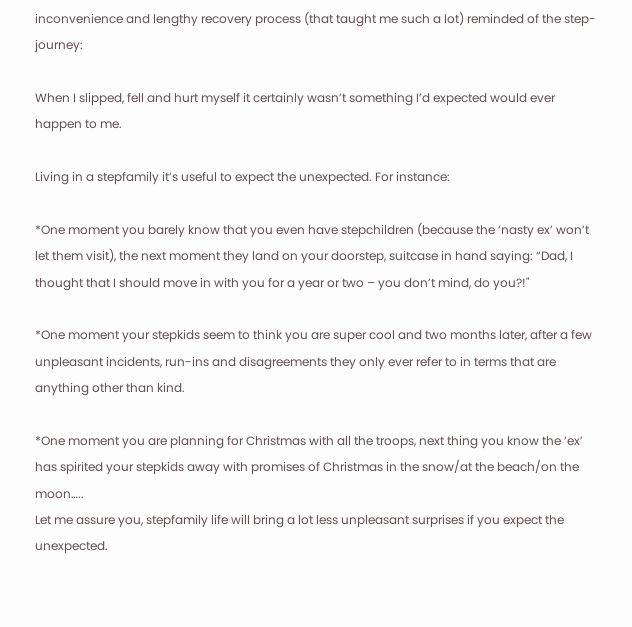inconvenience and lengthy recovery process (that taught me such a lot) reminded of the step-journey:

When I slipped, fell and hurt myself it certainly wasn’t something I’d expected would ever happen to me.

Living in a stepfamily it’s useful to expect the unexpected. For instance:

*One moment you barely know that you even have stepchildren (because the ‘nasty ex’ won’t let them visit), the next moment they land on your doorstep, suitcase in hand saying: “Dad, I thought that I should move in with you for a year or two – you don’t mind, do you?!"

*One moment your stepkids seem to think you are super cool and two months later, after a few unpleasant incidents, run-ins and disagreements they only ever refer to in terms that are anything other than kind.

*One moment you are planning for Christmas with all the troops, next thing you know the ’ex’ has spirited your stepkids away with promises of Christmas in the snow/at the beach/on the moon…..
Let me assure you, stepfamily life will bring a lot less unpleasant surprises if you expect the unexpected.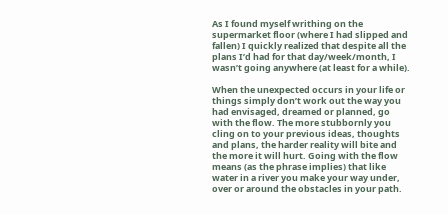As I found myself writhing on the supermarket floor (where I had slipped and fallen) I quickly realized that despite all the plans I’d had for that day/week/month, I wasn’t going anywhere (at least for a while).

When the unexpected occurs in your life or things simply don’t work out the way you had envisaged, dreamed or planned, go with the flow. The more stubbornly you cling on to your previous ideas, thoughts and plans, the harder reality will bite and the more it will hurt. Going with the flow means (as the phrase implies) that like water in a river you make your way under, over or around the obstacles in your path.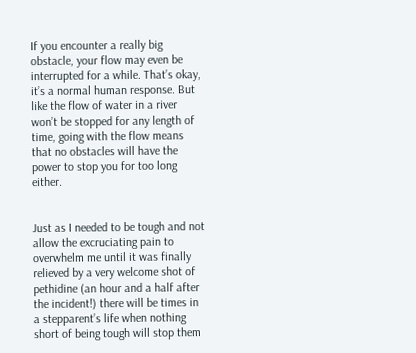If you encounter a really big obstacle, your flow may even be interrupted for a while. That’s okay, it’s a normal human response. But like the flow of water in a river won’t be stopped for any length of time, going with the flow means that no obstacles will have the power to stop you for too long either.


Just as I needed to be tough and not allow the excruciating pain to overwhelm me until it was finally relieved by a very welcome shot of pethidine (an hour and a half after the incident!) there will be times in a stepparent’s life when nothing short of being tough will stop them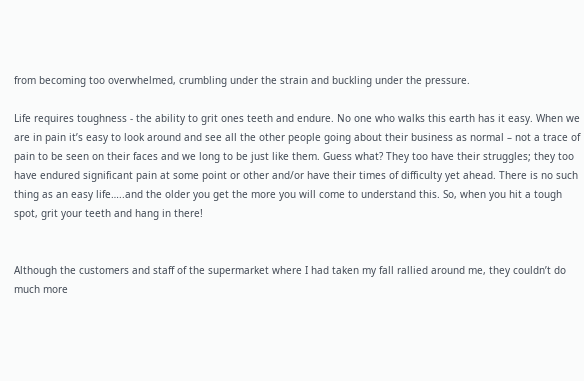from becoming too overwhelmed, crumbling under the strain and buckling under the pressure.

Life requires toughness - the ability to grit ones teeth and endure. No one who walks this earth has it easy. When we are in pain it’s easy to look around and see all the other people going about their business as normal – not a trace of pain to be seen on their faces and we long to be just like them. Guess what? They too have their struggles; they too have endured significant pain at some point or other and/or have their times of difficulty yet ahead. There is no such thing as an easy life…..and the older you get the more you will come to understand this. So, when you hit a tough spot, grit your teeth and hang in there!


Although the customers and staff of the supermarket where I had taken my fall rallied around me, they couldn’t do much more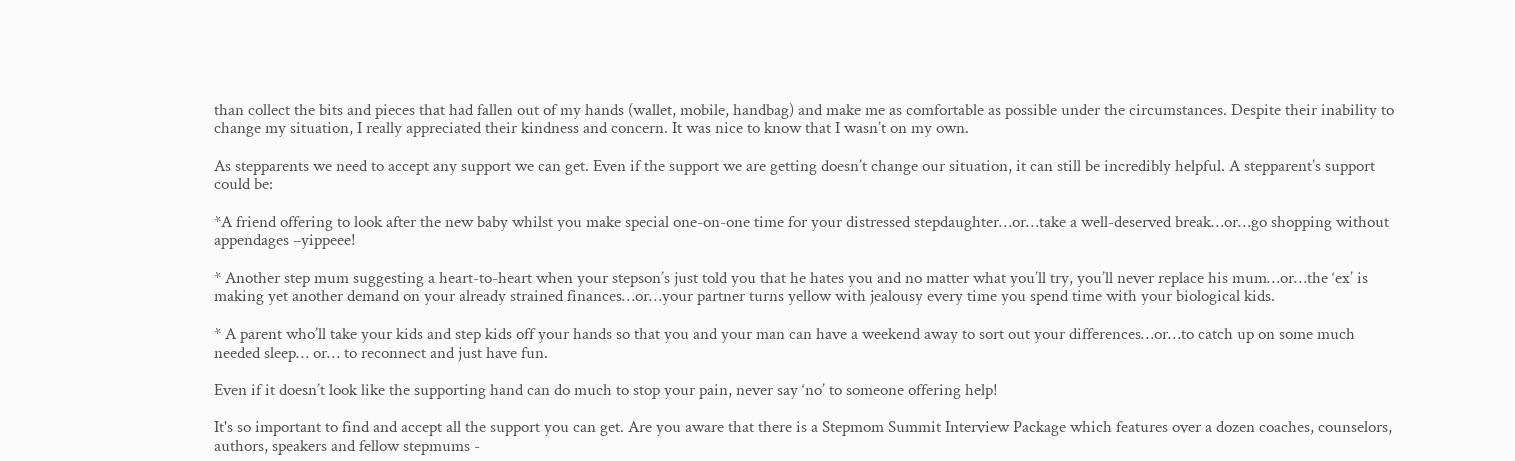than collect the bits and pieces that had fallen out of my hands (wallet, mobile, handbag) and make me as comfortable as possible under the circumstances. Despite their inability to change my situation, I really appreciated their kindness and concern. It was nice to know that I wasn’t on my own.

As stepparents we need to accept any support we can get. Even if the support we are getting doesn’t change our situation, it can still be incredibly helpful. A stepparent’s support could be:

*A friend offering to look after the new baby whilst you make special one-on-one time for your distressed stepdaughter…or…take a well-deserved break…or…go shopping without appendages –yippeee!

* Another step mum suggesting a heart-to-heart when your stepson’s just told you that he hates you and no matter what you’ll try, you’ll never replace his mum…or…the ‘ex’ is making yet another demand on your already strained finances…or…your partner turns yellow with jealousy every time you spend time with your biological kids.

* A parent who’ll take your kids and step kids off your hands so that you and your man can have a weekend away to sort out your differences…or…to catch up on some much needed sleep… or… to reconnect and just have fun.

Even if it doesn’t look like the supporting hand can do much to stop your pain, never say ‘no’ to someone offering help!

It's so important to find and accept all the support you can get. Are you aware that there is a Stepmom Summit Interview Package which features over a dozen coaches, counselors, authors, speakers and fellow stepmums -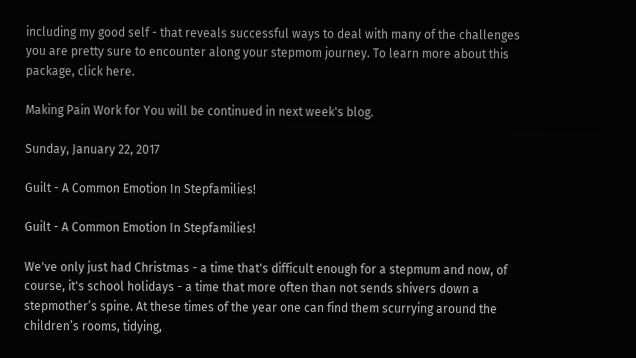including my good self - that reveals successful ways to deal with many of the challenges you are pretty sure to encounter along your stepmom journey. To learn more about this package, click here.

Making Pain Work for You will be continued in next week's blog.

Sunday, January 22, 2017

Guilt - A Common Emotion In Stepfamilies!

Guilt - A Common Emotion In Stepfamilies!

We've only just had Christmas - a time that's difficult enough for a stepmum and now, of course, it's school holidays - a time that more often than not sends shivers down a stepmother’s spine. At these times of the year one can find them scurrying around the children’s rooms, tidying,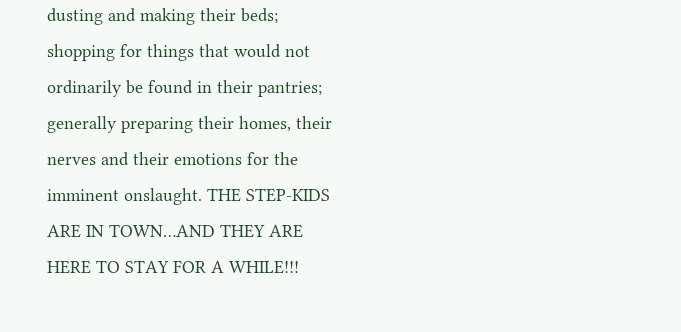dusting and making their beds; shopping for things that would not ordinarily be found in their pantries; generally preparing their homes, their nerves and their emotions for the imminent onslaught. THE STEP-KIDS ARE IN TOWN…AND THEY ARE HERE TO STAY FOR A WHILE!!!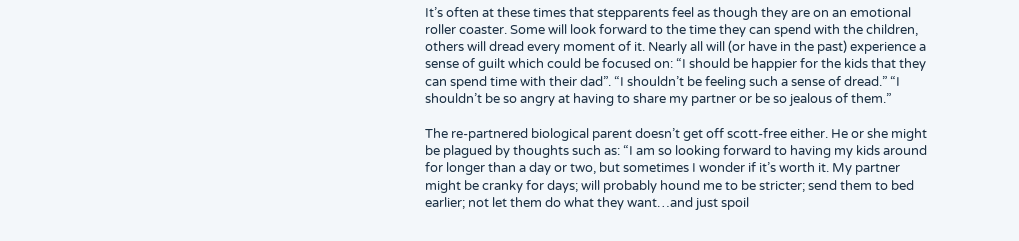It’s often at these times that stepparents feel as though they are on an emotional roller coaster. Some will look forward to the time they can spend with the children, others will dread every moment of it. Nearly all will (or have in the past) experience a sense of guilt which could be focused on: “I should be happier for the kids that they can spend time with their dad”. “I shouldn’t be feeling such a sense of dread.” “I shouldn’t be so angry at having to share my partner or be so jealous of them.”

The re-partnered biological parent doesn’t get off scott-free either. He or she might be plagued by thoughts such as: “I am so looking forward to having my kids around for longer than a day or two, but sometimes I wonder if it’s worth it. My partner might be cranky for days; will probably hound me to be stricter; send them to bed earlier; not let them do what they want…and just spoil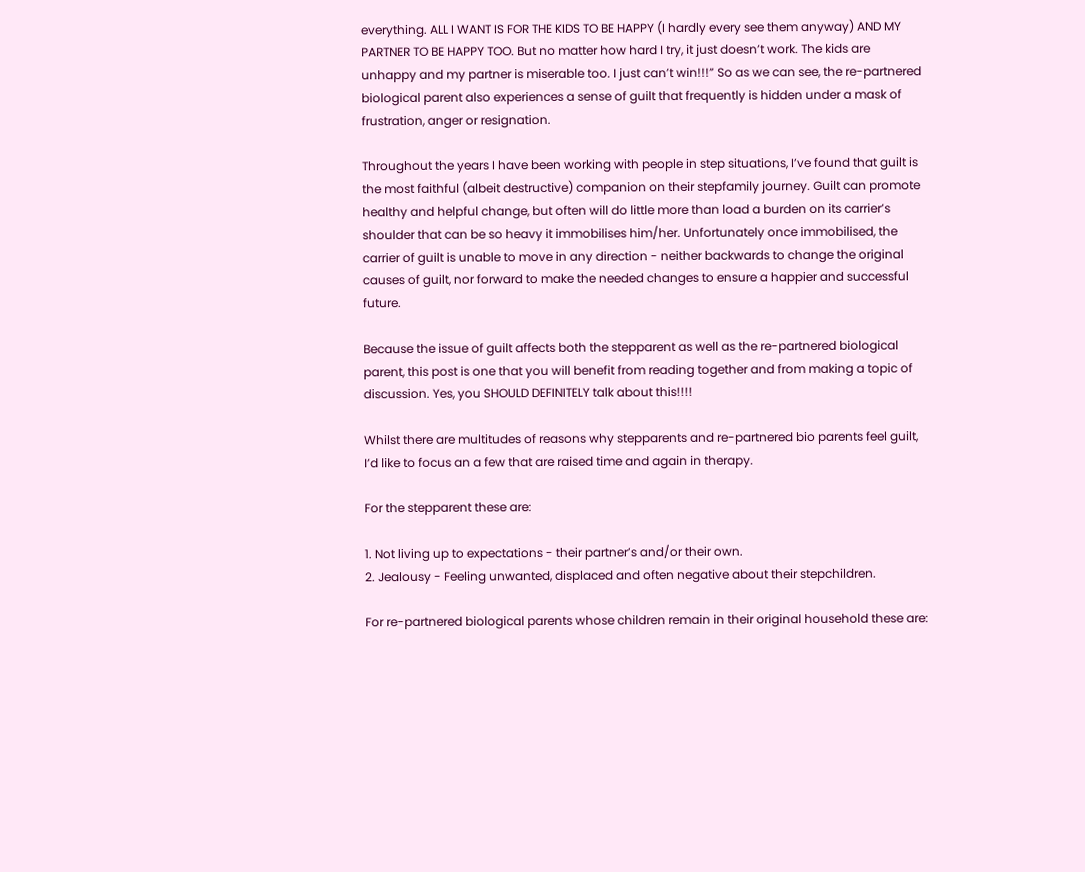everything. ALL I WANT IS FOR THE KIDS TO BE HAPPY (I hardly every see them anyway) AND MY PARTNER TO BE HAPPY TOO. But no matter how hard I try, it just doesn’t work. The kids are unhappy and my partner is miserable too. I just can’t win!!!” So as we can see, the re-partnered biological parent also experiences a sense of guilt that frequently is hidden under a mask of frustration, anger or resignation.

Throughout the years I have been working with people in step situations, I’ve found that guilt is the most faithful (albeit destructive) companion on their stepfamily journey. Guilt can promote healthy and helpful change, but often will do little more than load a burden on its carrier’s shoulder that can be so heavy it immobilises him/her. Unfortunately once immobilised, the carrier of guilt is unable to move in any direction - neither backwards to change the original causes of guilt, nor forward to make the needed changes to ensure a happier and successful future.

Because the issue of guilt affects both the stepparent as well as the re-partnered biological parent, this post is one that you will benefit from reading together and from making a topic of discussion. Yes, you SHOULD DEFINITELY talk about this!!!!

Whilst there are multitudes of reasons why stepparents and re-partnered bio parents feel guilt, I’d like to focus an a few that are raised time and again in therapy.

For the stepparent these are:

1. Not living up to expectations - their partner’s and/or their own.
2. Jealousy - Feeling unwanted, displaced and often negative about their stepchildren.

For re-partnered biological parents whose children remain in their original household these are: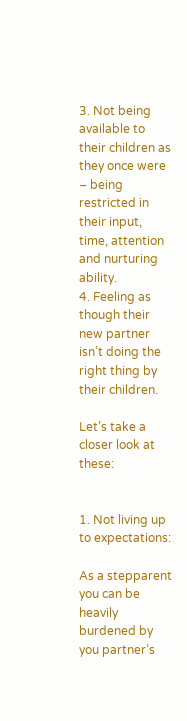3. Not being available to their children as they once were – being restricted in their input, time, attention and nurturing ability.
4. Feeling as though their new partner isn’t doing the right thing by their children.

Let’s take a closer look at these:


1. Not living up to expectations:

As a stepparent you can be heavily burdened by you partner’s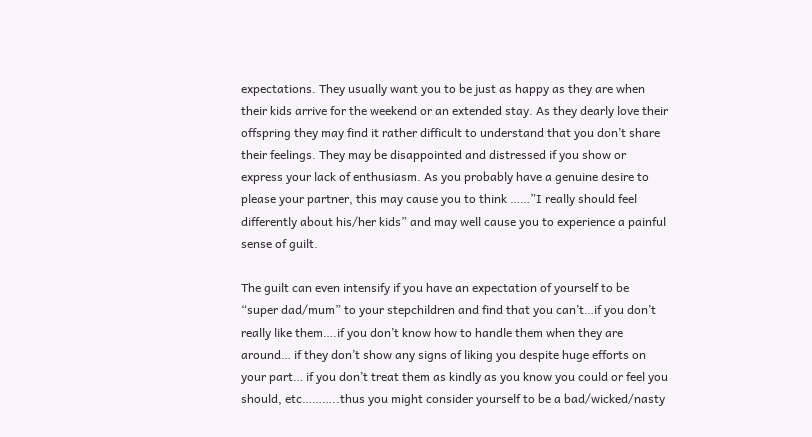expectations. They usually want you to be just as happy as they are when their kids arrive for the weekend or an extended stay. As they dearly love their offspring they may find it rather difficult to understand that you don’t share their feelings. They may be disappointed and distressed if you show or express your lack of enthusiasm. As you probably have a genuine desire to please your partner, this may cause you to think ……”I really should feel differently about his/her kids” and may well cause you to experience a painful sense of guilt.

The guilt can even intensify if you have an expectation of yourself to be “super dad/mum” to your stepchildren and find that you can’t…if you don’t really like them….if you don’t know how to handle them when they are around… if they don’t show any signs of liking you despite huge efforts on your part… if you don’t treat them as kindly as you know you could or feel you should, etc………..thus you might consider yourself to be a bad/wicked/nasty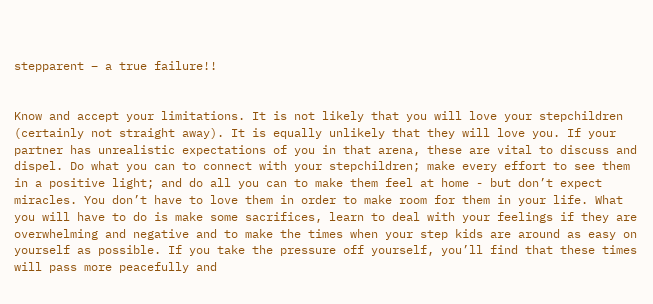stepparent – a true failure!!


Know and accept your limitations. It is not likely that you will love your stepchildren (certainly not straight away). It is equally unlikely that they will love you. If your partner has unrealistic expectations of you in that arena, these are vital to discuss and dispel. Do what you can to connect with your stepchildren; make every effort to see them in a positive light; and do all you can to make them feel at home - but don’t expect miracles. You don’t have to love them in order to make room for them in your life. What you will have to do is make some sacrifices, learn to deal with your feelings if they are overwhelming and negative and to make the times when your step kids are around as easy on yourself as possible. If you take the pressure off yourself, you’ll find that these times will pass more peacefully and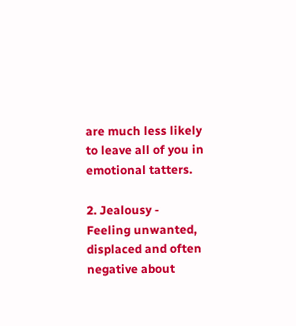are much less likely to leave all of you in emotional tatters.

2. Jealousy - Feeling unwanted, displaced and often negative about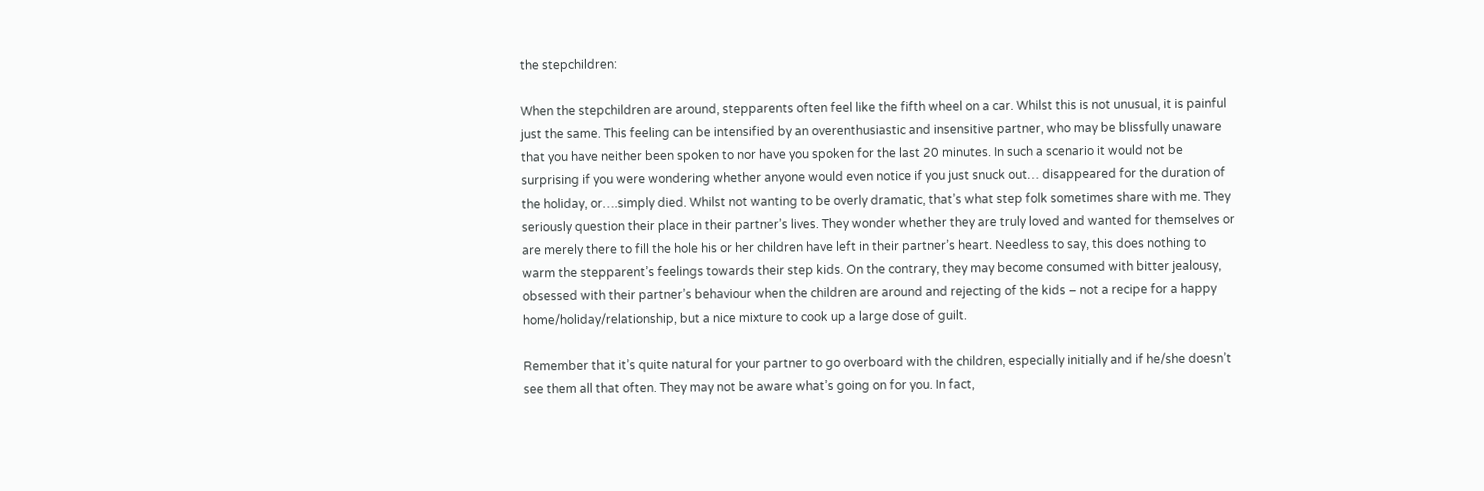the stepchildren:

When the stepchildren are around, stepparents often feel like the fifth wheel on a car. Whilst this is not unusual, it is painful just the same. This feeling can be intensified by an overenthusiastic and insensitive partner, who may be blissfully unaware that you have neither been spoken to nor have you spoken for the last 20 minutes. In such a scenario it would not be surprising if you were wondering whether anyone would even notice if you just snuck out… disappeared for the duration of the holiday, or….simply died. Whilst not wanting to be overly dramatic, that’s what step folk sometimes share with me. They seriously question their place in their partner’s lives. They wonder whether they are truly loved and wanted for themselves or are merely there to fill the hole his or her children have left in their partner’s heart. Needless to say, this does nothing to warm the stepparent’s feelings towards their step kids. On the contrary, they may become consumed with bitter jealousy, obsessed with their partner’s behaviour when the children are around and rejecting of the kids – not a recipe for a happy home/holiday/relationship, but a nice mixture to cook up a large dose of guilt.

Remember that it’s quite natural for your partner to go overboard with the children, especially initially and if he/she doesn’t see them all that often. They may not be aware what’s going on for you. In fact,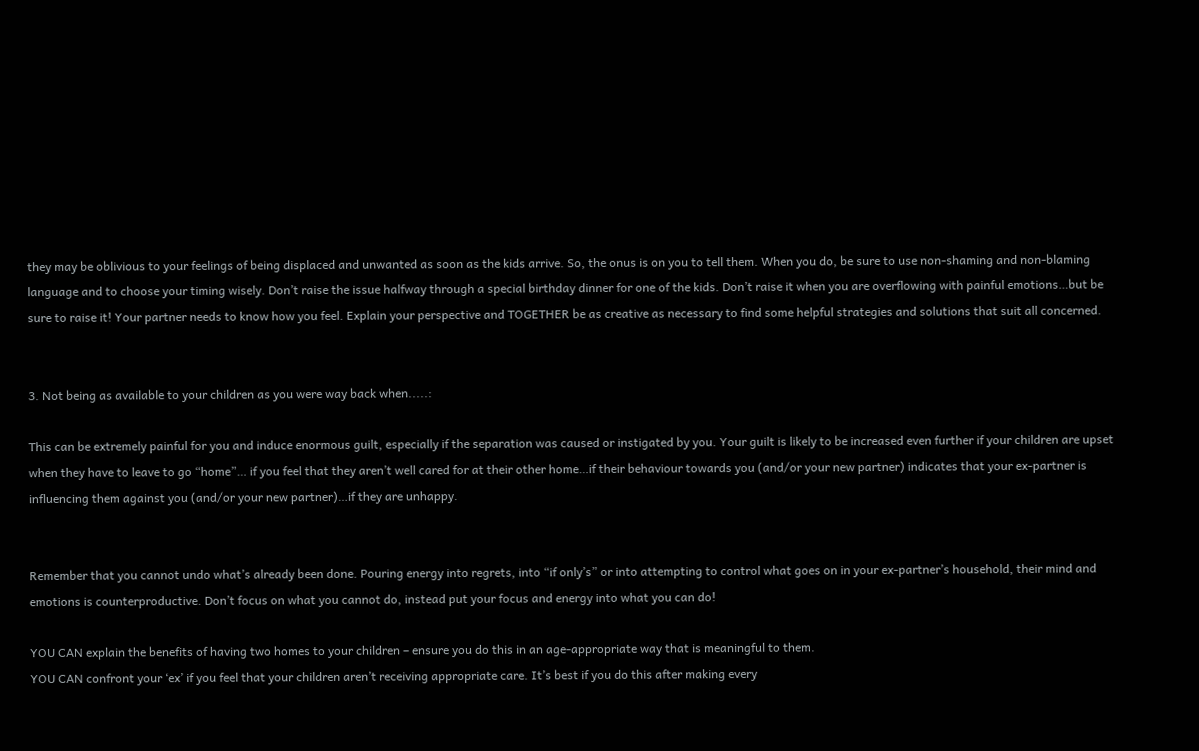they may be oblivious to your feelings of being displaced and unwanted as soon as the kids arrive. So, the onus is on you to tell them. When you do, be sure to use non-shaming and non-blaming language and to choose your timing wisely. Don’t raise the issue halfway through a special birthday dinner for one of the kids. Don’t raise it when you are overflowing with painful emotions…but be sure to raise it! Your partner needs to know how you feel. Explain your perspective and TOGETHER be as creative as necessary to find some helpful strategies and solutions that suit all concerned.


3. Not being as available to your children as you were way back when.....:

This can be extremely painful for you and induce enormous guilt, especially if the separation was caused or instigated by you. Your guilt is likely to be increased even further if your children are upset when they have to leave to go “home”… if you feel that they aren’t well cared for at their other home…if their behaviour towards you (and/or your new partner) indicates that your ex-partner is influencing them against you (and/or your new partner)…if they are unhappy.


Remember that you cannot undo what’s already been done. Pouring energy into regrets, into “if only’s” or into attempting to control what goes on in your ex-partner’s household, their mind and emotions is counterproductive. Don’t focus on what you cannot do, instead put your focus and energy into what you can do!

YOU CAN explain the benefits of having two homes to your children – ensure you do this in an age-appropriate way that is meaningful to them.
YOU CAN confront your ‘ex’ if you feel that your children aren’t receiving appropriate care. It’s best if you do this after making every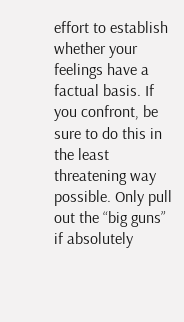effort to establish whether your feelings have a factual basis. If you confront, be sure to do this in the least threatening way possible. Only pull out the “big guns” if absolutely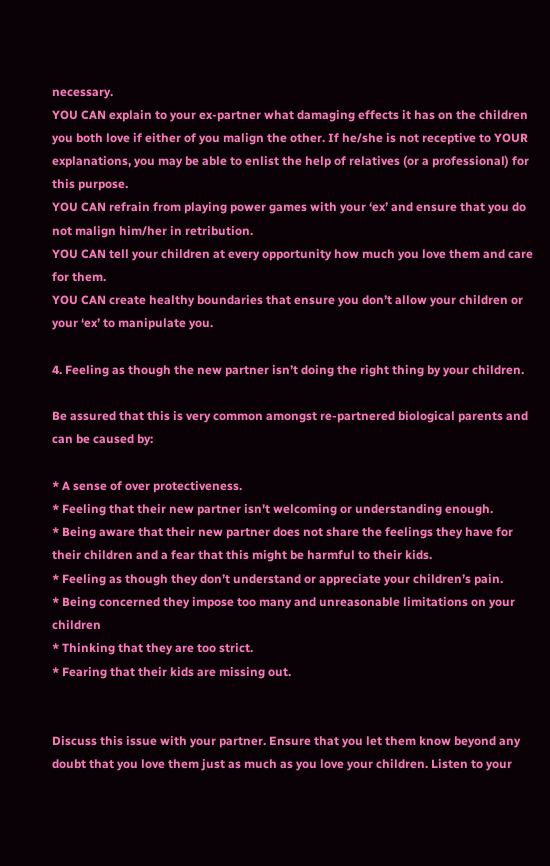necessary.
YOU CAN explain to your ex-partner what damaging effects it has on the children you both love if either of you malign the other. If he/she is not receptive to YOUR explanations, you may be able to enlist the help of relatives (or a professional) for this purpose.
YOU CAN refrain from playing power games with your ‘ex’ and ensure that you do not malign him/her in retribution.
YOU CAN tell your children at every opportunity how much you love them and care for them.
YOU CAN create healthy boundaries that ensure you don’t allow your children or your ‘ex’ to manipulate you.

4. Feeling as though the new partner isn’t doing the right thing by your children.

Be assured that this is very common amongst re-partnered biological parents and can be caused by:

* A sense of over protectiveness.
* Feeling that their new partner isn't welcoming or understanding enough.
* Being aware that their new partner does not share the feelings they have for their children and a fear that this might be harmful to their kids.
* Feeling as though they don’t understand or appreciate your children’s pain.
* Being concerned they impose too many and unreasonable limitations on your children
* Thinking that they are too strict.
* Fearing that their kids are missing out.


Discuss this issue with your partner. Ensure that you let them know beyond any doubt that you love them just as much as you love your children. Listen to your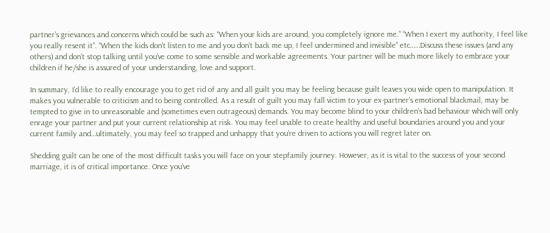partner’s grievances and concerns which could be such as: “When your kids are around, you completely ignore me.” “When I exert my authority, I feel like you really resent it”. “When the kids don’t listen to me and you don’t back me up, I feel undermined and invisible” etc……Discuss these issues (and any others) and don’t stop talking until you’ve come to some sensible and workable agreements. Your partner will be much more likely to embrace your children if he/she is assured of your understanding, love and support.

In summary, I’d like to really encourage you to get rid of any and all guilt you may be feeling because guilt leaves you wide open to manipulation. It makes you vulnerable to criticism and to being controlled. As a result of guilt you may fall victim to your ex-partner's emotional blackmail, may be tempted to give in to unreasonable and (sometimes even outrageous) demands. You may become blind to your children’s bad behaviour which will only enrage your partner and put your current relationship at risk. You may feel unable to create healthy and useful boundaries around you and your current family and…ultimately, you may feel so trapped and unhappy that you’re driven to actions you will regret later on.

Shedding guilt can be one of the most difficult tasks you will face on your stepfamily journey. However, as it is vital to the success of your second marriage, it is of critical importance. Once you’ve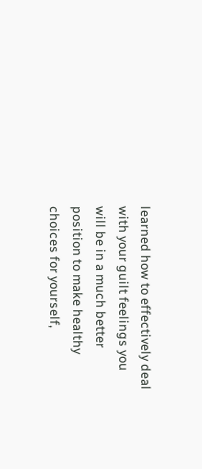learned how to effectively deal with your guilt feelings you will be in a much better position to make healthy choices for yourself,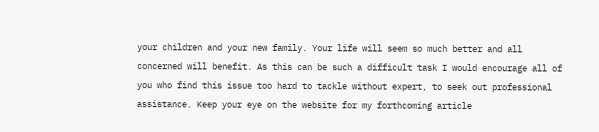your children and your new family. Your life will seem so much better and all concerned will benefit. As this can be such a difficult task I would encourage all of you who find this issue too hard to tackle without expert, to seek out professional assistance. Keep your eye on the website for my forthcoming article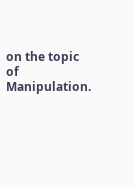on the topic of Manipulation.